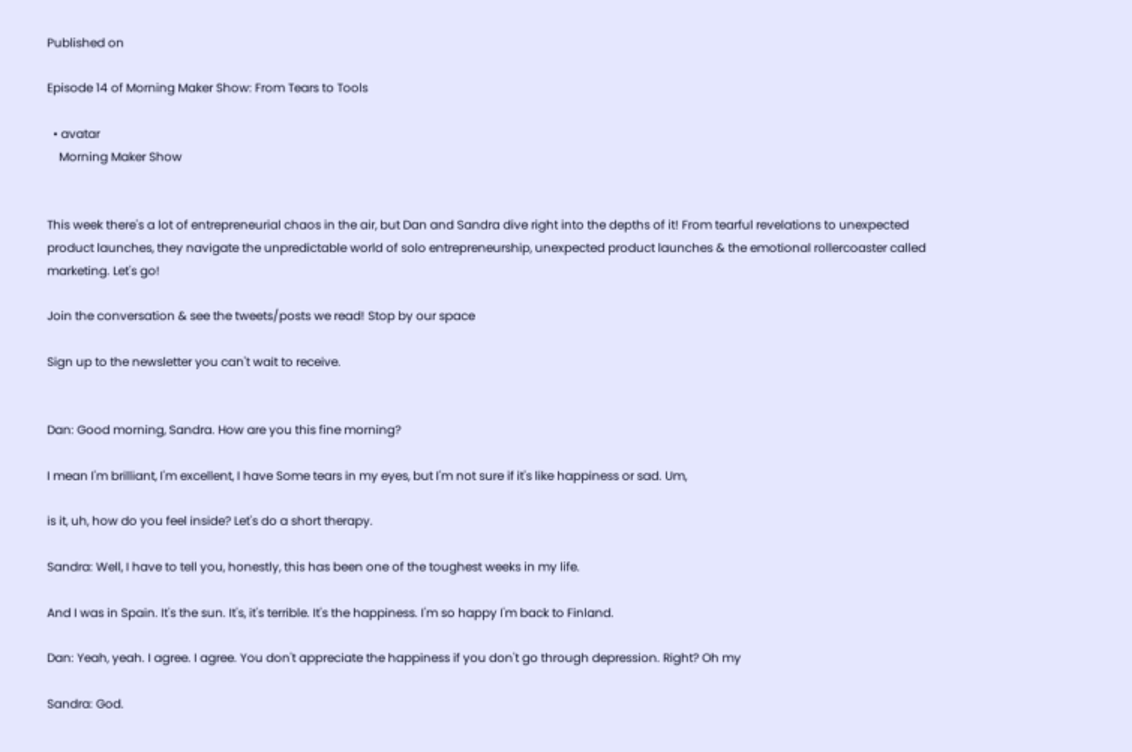Published on

Episode 14 of Morning Maker Show: From Tears to Tools

  • avatar
    Morning Maker Show


This week there's a lot of entrepreneurial chaos in the air, but Dan and Sandra dive right into the depths of it! From tearful revelations to unexpected product launches, they navigate the unpredictable world of solo entrepreneurship, unexpected product launches & the emotional rollercoaster called marketing. Let's go!

Join the conversation & see the tweets/posts we read! Stop by our space

Sign up to the newsletter you can't wait to receive.


Dan: Good morning, Sandra. How are you this fine morning?

I mean I'm brilliant, I'm excellent, I have Some tears in my eyes, but I'm not sure if it's like happiness or sad. Um,

is it, uh, how do you feel inside? Let's do a short therapy.

Sandra: Well, I have to tell you, honestly, this has been one of the toughest weeks in my life.

And I was in Spain. It's the sun. It's, it's terrible. It's the happiness. I'm so happy I'm back to Finland.

Dan: Yeah, yeah. I agree. I agree. You don't appreciate the happiness if you don't go through depression. Right? Oh my

Sandra: God.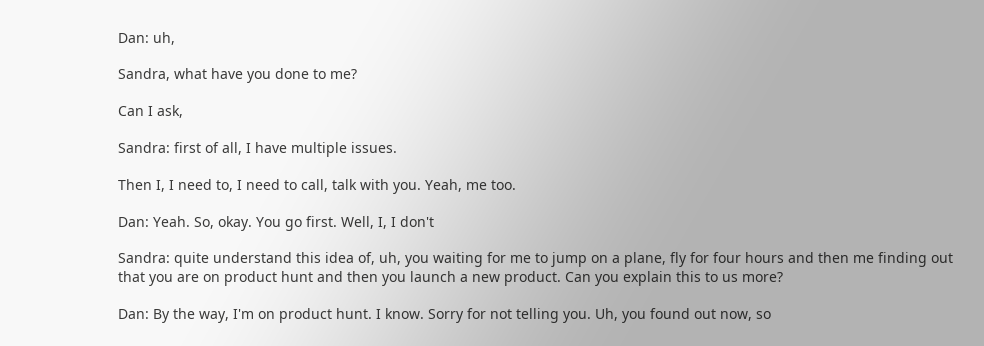Dan: uh,

Sandra, what have you done to me?

Can I ask,

Sandra: first of all, I have multiple issues.

Then I, I need to, I need to call, talk with you. Yeah, me too.

Dan: Yeah. So, okay. You go first. Well, I, I don't

Sandra: quite understand this idea of, uh, you waiting for me to jump on a plane, fly for four hours and then me finding out that you are on product hunt and then you launch a new product. Can you explain this to us more?

Dan: By the way, I'm on product hunt. I know. Sorry for not telling you. Uh, you found out now, so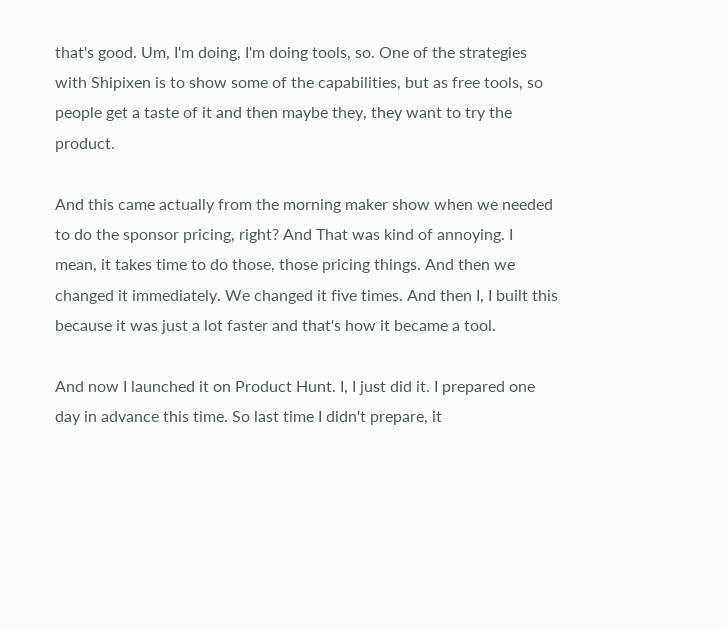that's good. Um, I'm doing, I'm doing tools, so. One of the strategies with Shipixen is to show some of the capabilities, but as free tools, so people get a taste of it and then maybe they, they want to try the product.

And this came actually from the morning maker show when we needed to do the sponsor pricing, right? And That was kind of annoying. I mean, it takes time to do those, those pricing things. And then we changed it immediately. We changed it five times. And then I, I built this because it was just a lot faster and that's how it became a tool.

And now I launched it on Product Hunt. I, I just did it. I prepared one day in advance this time. So last time I didn't prepare, it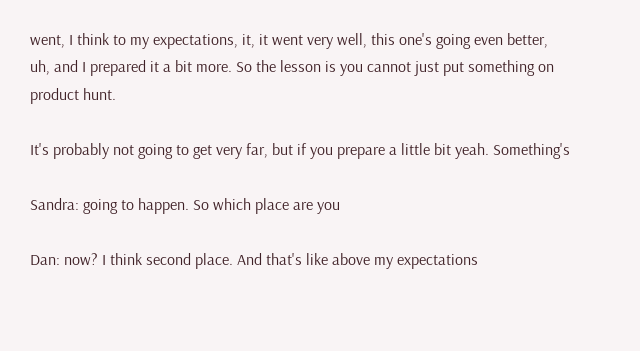went, I think to my expectations, it, it went very well, this one's going even better, uh, and I prepared it a bit more. So the lesson is you cannot just put something on product hunt.

It's probably not going to get very far, but if you prepare a little bit yeah. Something's

Sandra: going to happen. So which place are you

Dan: now? I think second place. And that's like above my expectations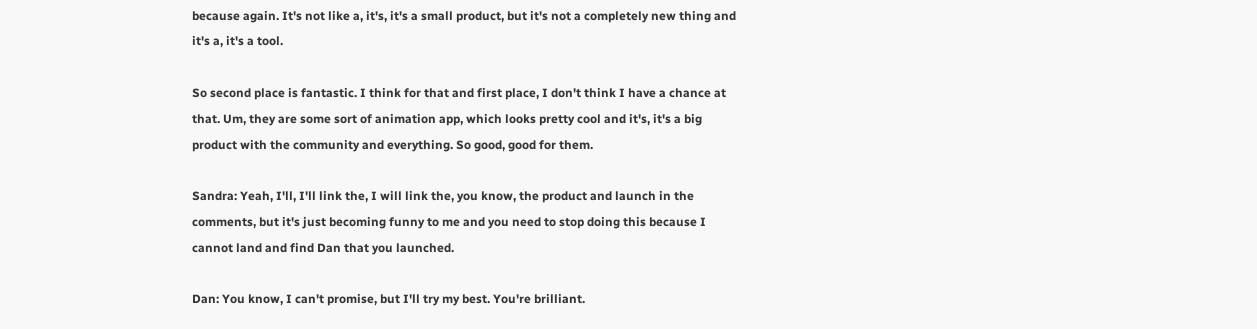because again. It's not like a, it's, it's a small product, but it's not a completely new thing and it's a, it's a tool.

So second place is fantastic. I think for that and first place, I don't think I have a chance at that. Um, they are some sort of animation app, which looks pretty cool and it's, it's a big product with the community and everything. So good, good for them.

Sandra: Yeah, I'll, I'll link the, I will link the, you know, the product and launch in the comments, but it's just becoming funny to me and you need to stop doing this because I cannot land and find Dan that you launched.

Dan: You know, I can't promise, but I'll try my best. You're brilliant.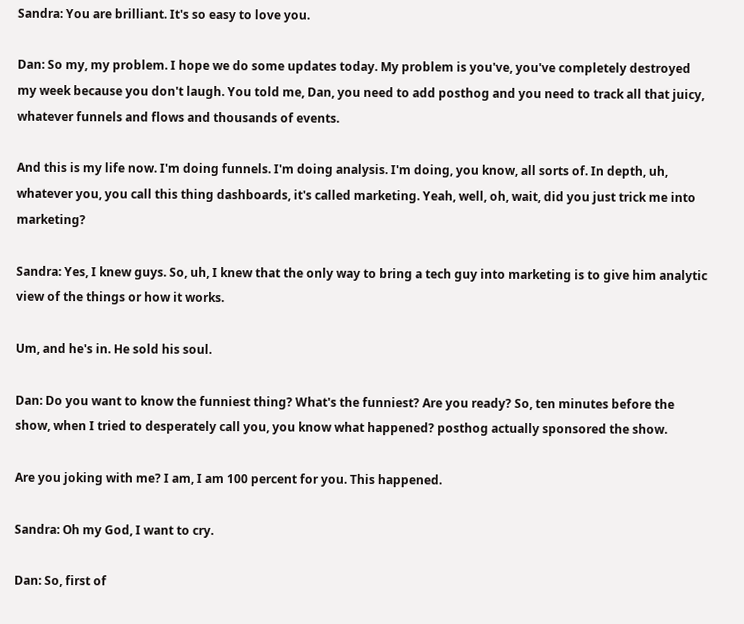Sandra: You are brilliant. It's so easy to love you.

Dan: So my, my problem. I hope we do some updates today. My problem is you've, you've completely destroyed my week because you don't laugh. You told me, Dan, you need to add posthog and you need to track all that juicy, whatever funnels and flows and thousands of events.

And this is my life now. I'm doing funnels. I'm doing analysis. I'm doing, you know, all sorts of. In depth, uh, whatever you, you call this thing dashboards, it's called marketing. Yeah, well, oh, wait, did you just trick me into marketing?

Sandra: Yes, I knew guys. So, uh, I knew that the only way to bring a tech guy into marketing is to give him analytic view of the things or how it works.

Um, and he's in. He sold his soul.

Dan: Do you want to know the funniest thing? What's the funniest? Are you ready? So, ten minutes before the show, when I tried to desperately call you, you know what happened? posthog actually sponsored the show.

Are you joking with me? I am, I am 100 percent for you. This happened.

Sandra: Oh my God, I want to cry.

Dan: So, first of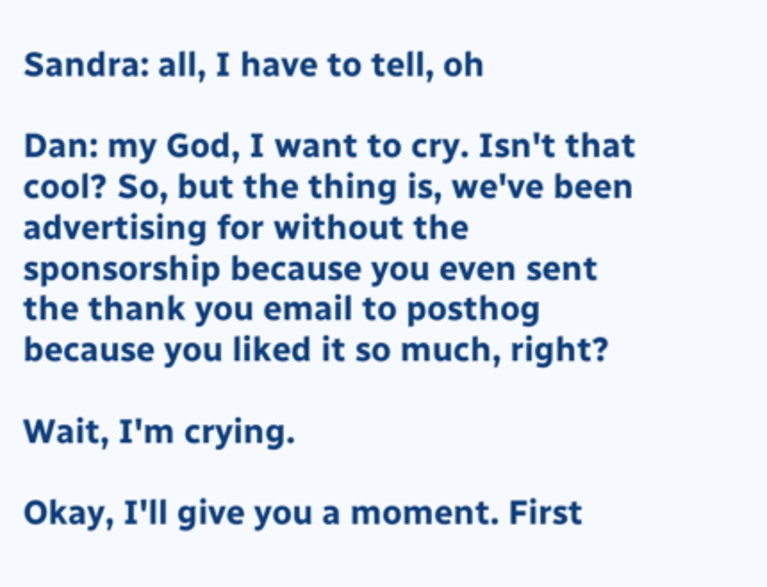Sandra: all, I have to tell, oh

Dan: my God, I want to cry. Isn't that cool? So, but the thing is, we've been advertising for without the sponsorship because you even sent the thank you email to posthog because you liked it so much, right?

Wait, I'm crying.

Okay, I'll give you a moment. First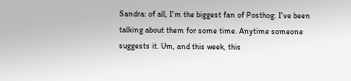Sandra: of all, I'm the biggest fan of Posthog. I've been talking about them for some time. Anytime someone suggests it. Um, and this week, this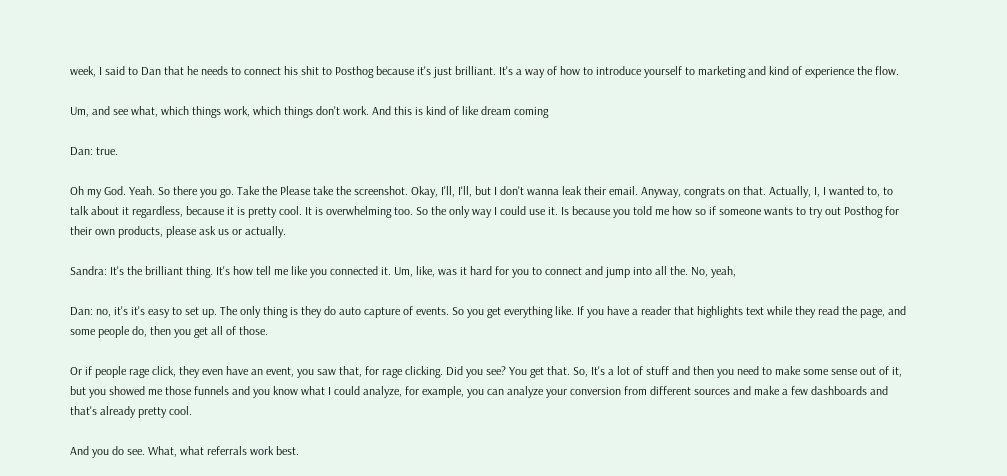week, I said to Dan that he needs to connect his shit to Posthog because it's just brilliant. It's a way of how to introduce yourself to marketing and kind of experience the flow.

Um, and see what, which things work, which things don't work. And this is kind of like dream coming

Dan: true.

Oh my God. Yeah. So there you go. Take the Please take the screenshot. Okay, I'll, I'll, but I don't wanna leak their email. Anyway, congrats on that. Actually, I, I wanted to, to talk about it regardless, because it is pretty cool. It is overwhelming too. So the only way I could use it. Is because you told me how so if someone wants to try out Posthog for their own products, please ask us or actually.

Sandra: It's the brilliant thing. It's how tell me like you connected it. Um, like, was it hard for you to connect and jump into all the. No, yeah,

Dan: no, it's it's easy to set up. The only thing is they do auto capture of events. So you get everything like. If you have a reader that highlights text while they read the page, and some people do, then you get all of those.

Or if people rage click, they even have an event, you saw that, for rage clicking. Did you see? You get that. So, It's a lot of stuff and then you need to make some sense out of it, but you showed me those funnels and you know what I could analyze, for example, you can analyze your conversion from different sources and make a few dashboards and that's already pretty cool.

And you do see. What, what referrals work best.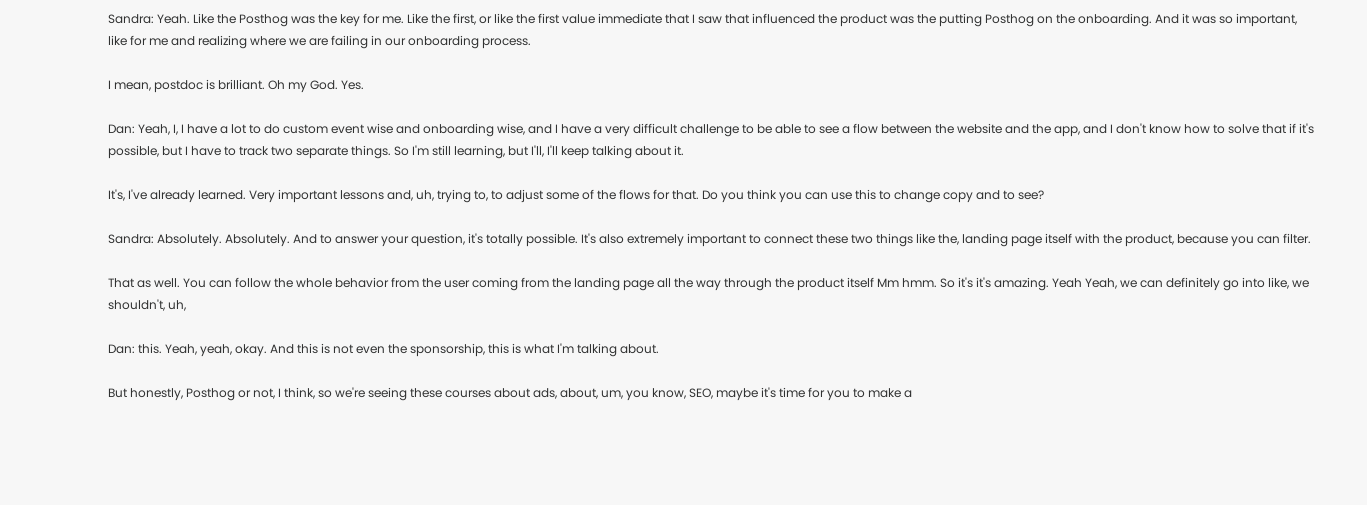Sandra: Yeah. Like the Posthog was the key for me. Like the first, or like the first value immediate that I saw that influenced the product was the putting Posthog on the onboarding. And it was so important, like for me and realizing where we are failing in our onboarding process.

I mean, postdoc is brilliant. Oh my God. Yes.

Dan: Yeah, I, I have a lot to do custom event wise and onboarding wise, and I have a very difficult challenge to be able to see a flow between the website and the app, and I don't know how to solve that if it's possible, but I have to track two separate things. So I'm still learning, but I'll, I'll keep talking about it.

It's, I've already learned. Very important lessons and, uh, trying to, to adjust some of the flows for that. Do you think you can use this to change copy and to see?

Sandra: Absolutely. Absolutely. And to answer your question, it's totally possible. It's also extremely important to connect these two things like the, landing page itself with the product, because you can filter.

That as well. You can follow the whole behavior from the user coming from the landing page all the way through the product itself Mm hmm. So it's it's amazing. Yeah Yeah, we can definitely go into like, we shouldn't, uh,

Dan: this. Yeah, yeah, okay. And this is not even the sponsorship, this is what I'm talking about.

But honestly, Posthog or not, I think, so we're seeing these courses about ads, about, um, you know, SEO, maybe it's time for you to make a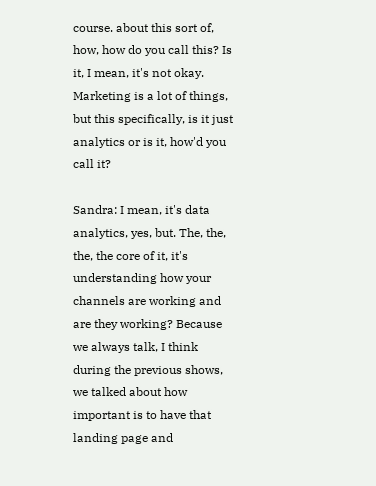course. about this sort of, how, how do you call this? Is it, I mean, it's not okay. Marketing is a lot of things, but this specifically, is it just analytics or is it, how'd you call it?

Sandra: I mean, it's data analytics, yes, but. The, the, the, the core of it, it's understanding how your channels are working and are they working? Because we always talk, I think during the previous shows, we talked about how important is to have that landing page and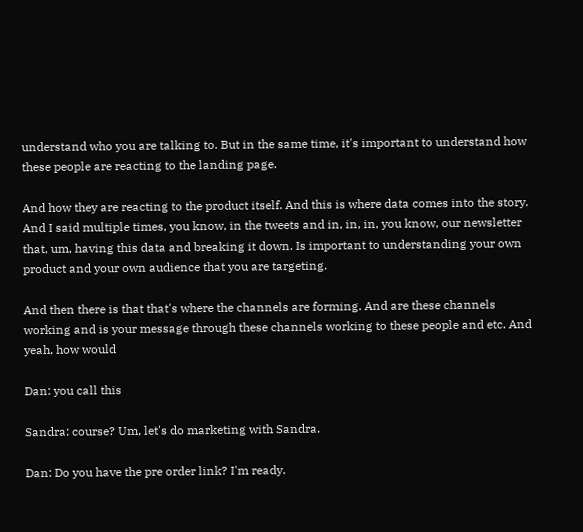understand who you are talking to. But in the same time, it's important to understand how these people are reacting to the landing page.

And how they are reacting to the product itself. And this is where data comes into the story. And I said multiple times, you know, in the tweets and in, in, in, you know, our newsletter that, um, having this data and breaking it down. Is important to understanding your own product and your own audience that you are targeting.

And then there is that that's where the channels are forming. And are these channels working and is your message through these channels working to these people and etc. And yeah, how would

Dan: you call this

Sandra: course? Um, let's do marketing with Sandra.

Dan: Do you have the pre order link? I'm ready.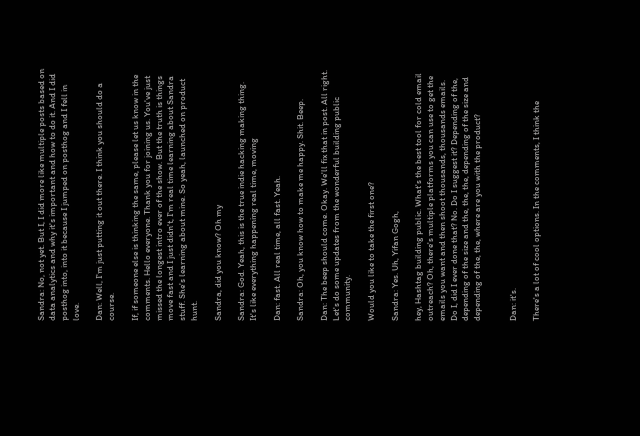Sandra: No, not yet. But I, I did more like multiple posts based on data analytics and why it's important and how to do it. And I did posthog into, into it because I jumped on posthog and I fell in love.

Dan: Well, I'm just putting it out there. I think you should do a course.

If, if someone else is thinking the same, please let us know in the comments. Hello everyone. Thank you for joining us. You've just missed the longest intro ever of the show. But the truth is things move fast and I just didn't, I'm real time learning about Sandra stuff. She's learning about mine. So yeah, launched on product hunt.

Sandra, did you know? Oh my

Sandra: God. Yeah, this is the true indie hacking making thing. It's like everything happening real time, moving

Dan: fast. All real time, all fast. Yeah.

Sandra: Oh, you know how to make me happy. Shit. Beep.

Dan: The beep should come. Okay. We'll fix that in post. All right. Let's do some updates from the wonderful building public community.

Would you like to take the first one?

Sandra: Yes. Uh, Yifan Gogh,

hey, Hashtag building public. What's the best tool for cold email outreach? Oh, there's multiple platforms you can use to get the emails you want and then shoot thousands, thousands emails. Do I, did I ever done that? No. Do I suggest it? Depending of the, depending of the size and the, the, the, depending of the size and depending of the, the, where are you with the product?


Dan: it's.

There's a lot of cool options. In the comments, I think the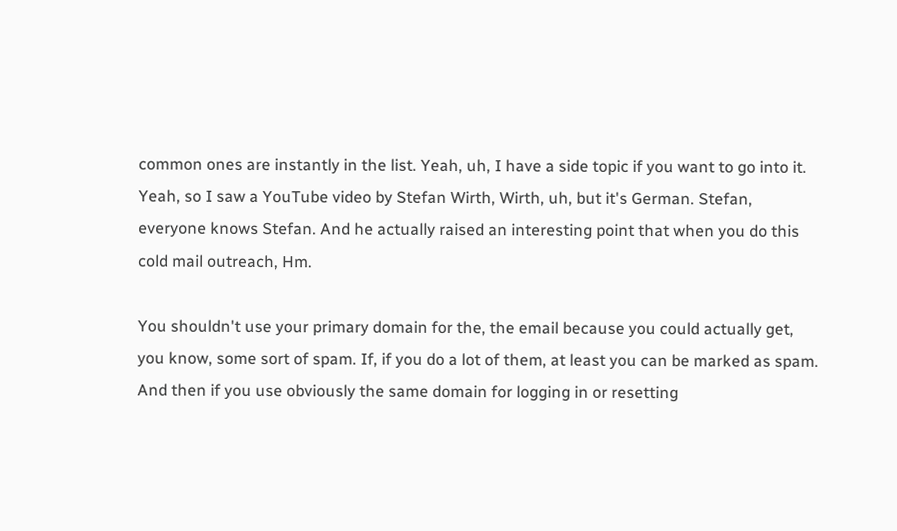common ones are instantly in the list. Yeah, uh, I have a side topic if you want to go into it. Yeah, so I saw a YouTube video by Stefan Wirth, Wirth, uh, but it's German. Stefan, everyone knows Stefan. And he actually raised an interesting point that when you do this cold mail outreach, Hm.

You shouldn't use your primary domain for the, the email because you could actually get, you know, some sort of spam. If, if you do a lot of them, at least you can be marked as spam. And then if you use obviously the same domain for logging in or resetting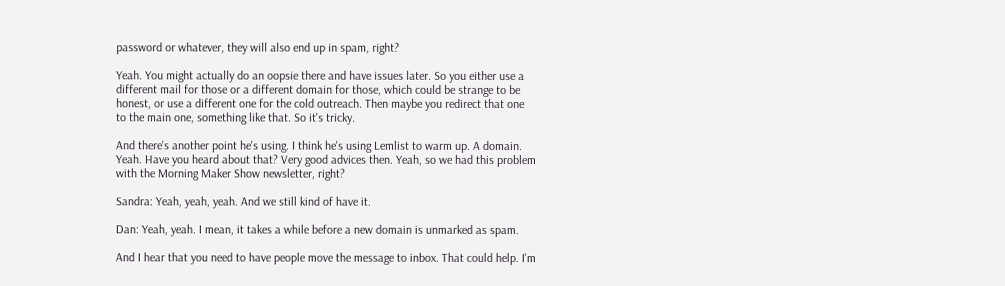password or whatever, they will also end up in spam, right?

Yeah. You might actually do an oopsie there and have issues later. So you either use a different mail for those or a different domain for those, which could be strange to be honest, or use a different one for the cold outreach. Then maybe you redirect that one to the main one, something like that. So it's tricky.

And there's another point he's using. I think he's using Lemlist to warm up. A domain. Yeah. Have you heard about that? Very good advices then. Yeah, so we had this problem with the Morning Maker Show newsletter, right?

Sandra: Yeah, yeah, yeah. And we still kind of have it.

Dan: Yeah, yeah. I mean, it takes a while before a new domain is unmarked as spam.

And I hear that you need to have people move the message to inbox. That could help. I'm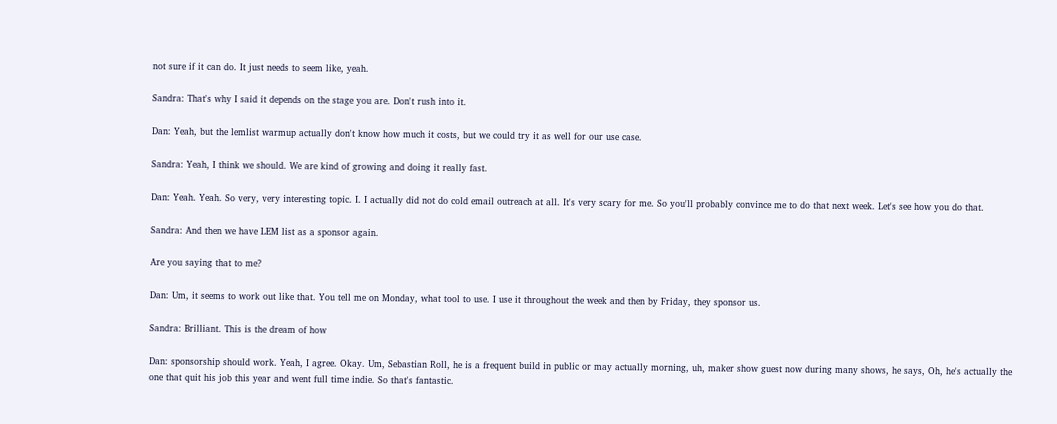not sure if it can do. It just needs to seem like, yeah.

Sandra: That's why I said it depends on the stage you are. Don't rush into it.

Dan: Yeah, but the lemlist warmup actually don't know how much it costs, but we could try it as well for our use case.

Sandra: Yeah, I think we should. We are kind of growing and doing it really fast.

Dan: Yeah. Yeah. So very, very interesting topic. I. I actually did not do cold email outreach at all. It's very scary for me. So you'll probably convince me to do that next week. Let's see how you do that.

Sandra: And then we have LEM list as a sponsor again.

Are you saying that to me?

Dan: Um, it seems to work out like that. You tell me on Monday, what tool to use. I use it throughout the week and then by Friday, they sponsor us.

Sandra: Brilliant. This is the dream of how

Dan: sponsorship should work. Yeah, I agree. Okay. Um, Sebastian Roll, he is a frequent build in public or may actually morning, uh, maker show guest now during many shows, he says, Oh, he's actually the one that quit his job this year and went full time indie. So that's fantastic.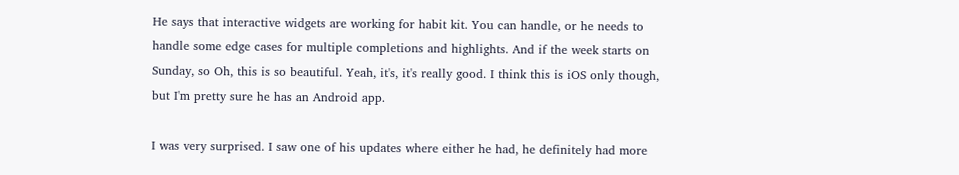He says that interactive widgets are working for habit kit. You can handle, or he needs to handle some edge cases for multiple completions and highlights. And if the week starts on Sunday, so Oh, this is so beautiful. Yeah, it's, it's really good. I think this is iOS only though, but I'm pretty sure he has an Android app.

I was very surprised. I saw one of his updates where either he had, he definitely had more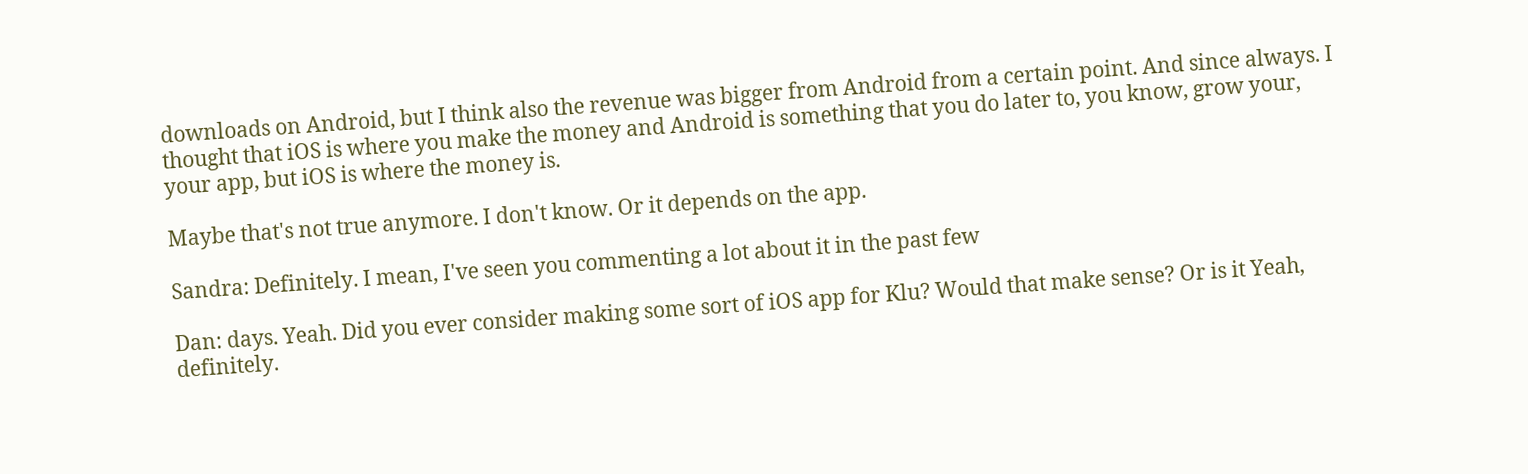downloads on Android, but I think also the revenue was bigger from Android from a certain point. And since always. I thought that iOS is where you make the money and Android is something that you do later to, you know, grow your, your app, but iOS is where the money is.

Maybe that's not true anymore. I don't know. Or it depends on the app.

Sandra: Definitely. I mean, I've seen you commenting a lot about it in the past few

Dan: days. Yeah. Did you ever consider making some sort of iOS app for Klu? Would that make sense? Or is it Yeah, definitely.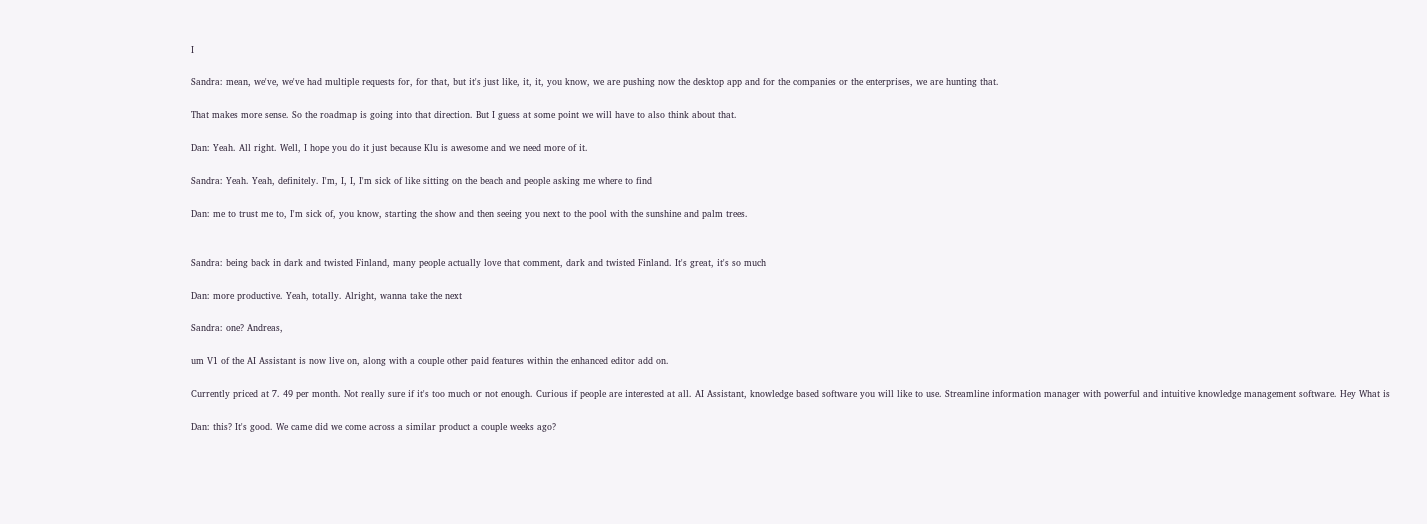I

Sandra: mean, we've, we've had multiple requests for, for that, but it's just like, it, it, you know, we are pushing now the desktop app and for the companies or the enterprises, we are hunting that.

That makes more sense. So the roadmap is going into that direction. But I guess at some point we will have to also think about that.

Dan: Yeah. All right. Well, I hope you do it just because Klu is awesome and we need more of it.

Sandra: Yeah. Yeah, definitely. I'm, I, I, I'm sick of like sitting on the beach and people asking me where to find

Dan: me to trust me to, I'm sick of, you know, starting the show and then seeing you next to the pool with the sunshine and palm trees.


Sandra: being back in dark and twisted Finland, many people actually love that comment, dark and twisted Finland. It's great, it's so much

Dan: more productive. Yeah, totally. Alright, wanna take the next

Sandra: one? Andreas,

um V1 of the AI Assistant is now live on, along with a couple other paid features within the enhanced editor add on.

Currently priced at 7. 49 per month. Not really sure if it's too much or not enough. Curious if people are interested at all. AI Assistant, knowledge based software you will like to use. Streamline information manager with powerful and intuitive knowledge management software. Hey What is

Dan: this? It's good. We came did we come across a similar product a couple weeks ago?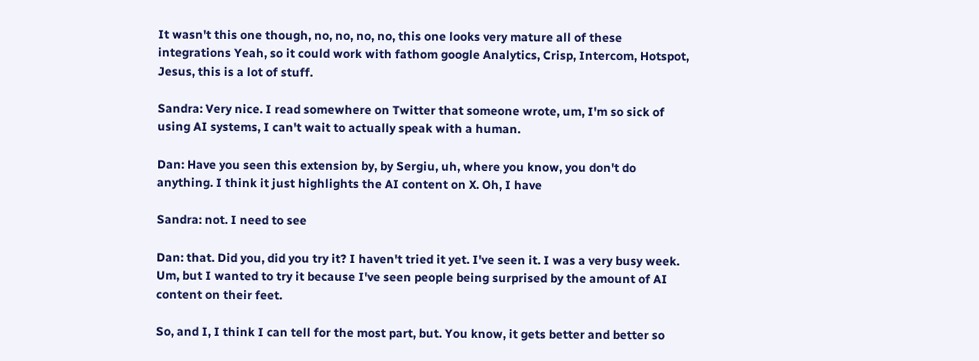It wasn't this one though, no, no, no, no, this one looks very mature all of these integrations Yeah, so it could work with fathom google Analytics, Crisp, Intercom, Hotspot, Jesus, this is a lot of stuff.

Sandra: Very nice. I read somewhere on Twitter that someone wrote, um, I'm so sick of using AI systems, I can't wait to actually speak with a human.

Dan: Have you seen this extension by, by Sergiu, uh, where you know, you don't do anything. I think it just highlights the AI content on X. Oh, I have

Sandra: not. I need to see

Dan: that. Did you, did you try it? I haven't tried it yet. I've seen it. I was a very busy week. Um, but I wanted to try it because I've seen people being surprised by the amount of AI content on their feet.

So, and I, I think I can tell for the most part, but. You know, it gets better and better so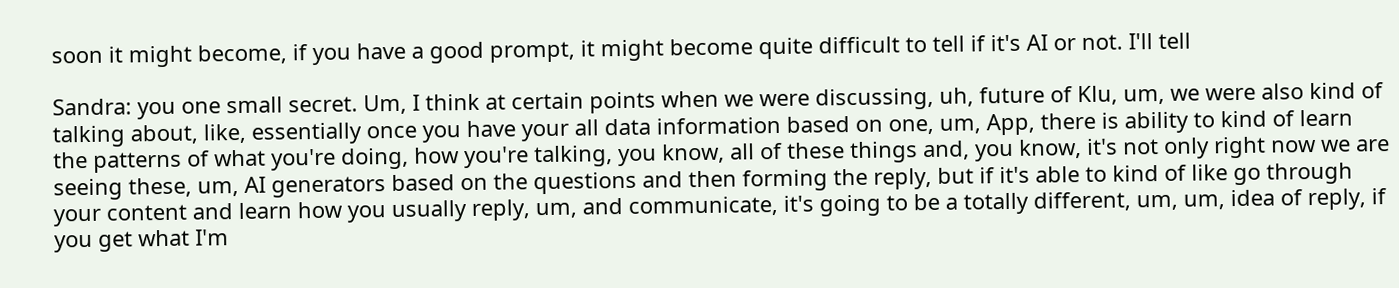soon it might become, if you have a good prompt, it might become quite difficult to tell if it's AI or not. I'll tell

Sandra: you one small secret. Um, I think at certain points when we were discussing, uh, future of Klu, um, we were also kind of talking about, like, essentially once you have your all data information based on one, um, App, there is ability to kind of learn the patterns of what you're doing, how you're talking, you know, all of these things and, you know, it's not only right now we are seeing these, um, AI generators based on the questions and then forming the reply, but if it's able to kind of like go through your content and learn how you usually reply, um, and communicate, it's going to be a totally different, um, um, idea of reply, if you get what I'm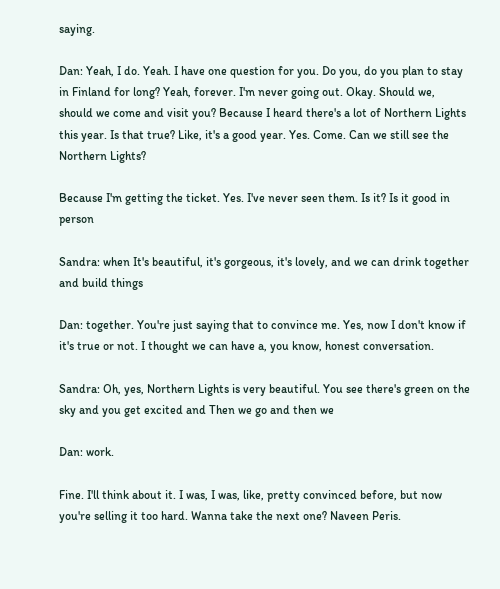saying.

Dan: Yeah, I do. Yeah. I have one question for you. Do you, do you plan to stay in Finland for long? Yeah, forever. I'm never going out. Okay. Should we, should we come and visit you? Because I heard there's a lot of Northern Lights this year. Is that true? Like, it's a good year. Yes. Come. Can we still see the Northern Lights?

Because I'm getting the ticket. Yes. I've never seen them. Is it? Is it good in person

Sandra: when It's beautiful, it's gorgeous, it's lovely, and we can drink together and build things

Dan: together. You're just saying that to convince me. Yes, now I don't know if it's true or not. I thought we can have a, you know, honest conversation.

Sandra: Oh, yes, Northern Lights is very beautiful. You see there's green on the sky and you get excited and Then we go and then we

Dan: work.

Fine. I'll think about it. I was, I was, like, pretty convinced before, but now you're selling it too hard. Wanna take the next one? Naveen Peris.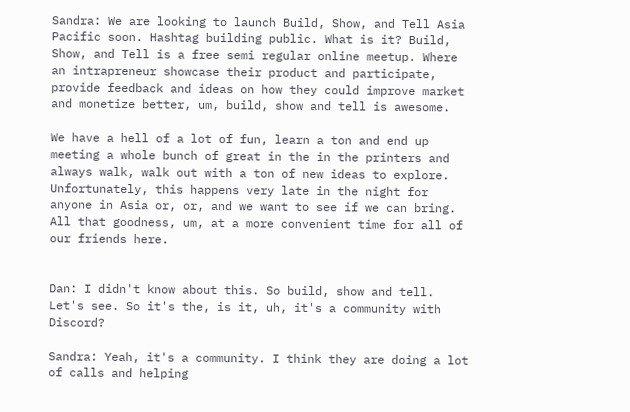Sandra: We are looking to launch Build, Show, and Tell Asia Pacific soon. Hashtag building public. What is it? Build, Show, and Tell is a free semi regular online meetup. Where an intrapreneur showcase their product and participate, provide feedback and ideas on how they could improve market and monetize better, um, build, show and tell is awesome.

We have a hell of a lot of fun, learn a ton and end up meeting a whole bunch of great in the in the printers and always walk, walk out with a ton of new ideas to explore. Unfortunately, this happens very late in the night for anyone in Asia or, or, and we want to see if we can bring. All that goodness, um, at a more convenient time for all of our friends here.


Dan: I didn't know about this. So build, show and tell. Let's see. So it's the, is it, uh, it's a community with Discord?

Sandra: Yeah, it's a community. I think they are doing a lot of calls and helping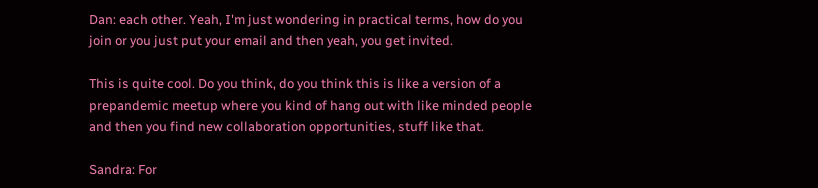Dan: each other. Yeah, I'm just wondering in practical terms, how do you join or you just put your email and then yeah, you get invited.

This is quite cool. Do you think, do you think this is like a version of a prepandemic meetup where you kind of hang out with like minded people and then you find new collaboration opportunities, stuff like that.

Sandra: For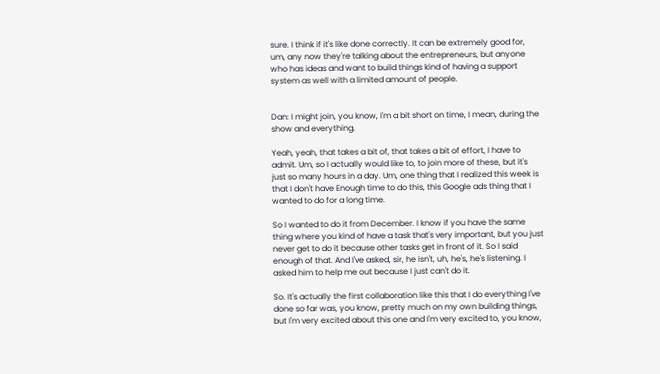sure. I think if it's like done correctly. It can be extremely good for, um, any now they're talking about the entrepreneurs, but anyone who has ideas and want to build things kind of having a support system as well with a limited amount of people.


Dan: I might join, you know, I'm a bit short on time, I mean, during the show and everything.

Yeah, yeah, that takes a bit of, that takes a bit of effort, I have to admit. Um, so I actually would like to, to join more of these, but it's just so many hours in a day. Um, one thing that I realized this week is that I don't have Enough time to do this, this Google ads thing that I wanted to do for a long time.

So I wanted to do it from December. I know if you have the same thing where you kind of have a task that's very important, but you just never get to do it because other tasks get in front of it. So I said enough of that. And I've asked, sir, he isn't, uh, he's, he's listening. I asked him to help me out because I just can't do it.

So. It's actually the first collaboration like this that I do everything I've done so far was, you know, pretty much on my own building things, but I'm very excited about this one and I'm very excited to, you know,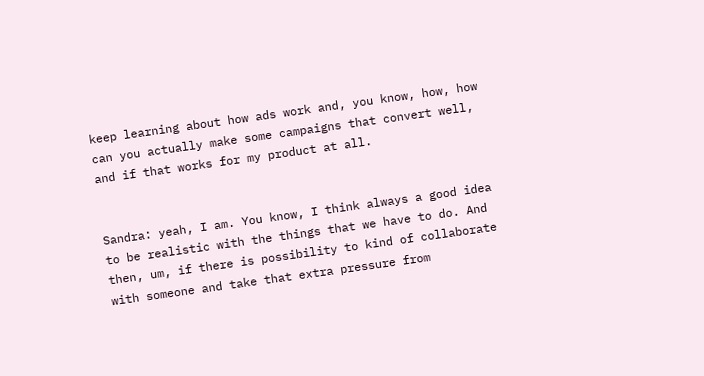keep learning about how ads work and, you know, how, how can you actually make some campaigns that convert well, and if that works for my product at all.


Sandra: yeah, I am. You know, I think always a good idea to be realistic with the things that we have to do. And then, um, if there is possibility to kind of collaborate with someone and take that extra pressure from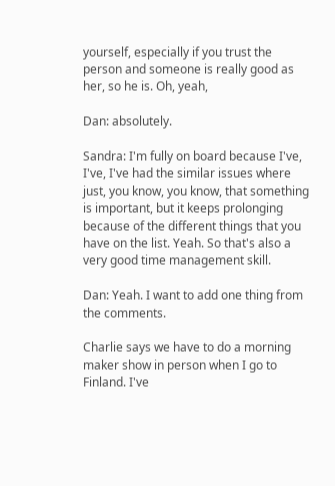yourself, especially if you trust the person and someone is really good as her, so he is. Oh, yeah,

Dan: absolutely.

Sandra: I'm fully on board because I've, I've, I've had the similar issues where just, you know, you know, that something is important, but it keeps prolonging because of the different things that you have on the list. Yeah. So that's also a very good time management skill.

Dan: Yeah. I want to add one thing from the comments.

Charlie says we have to do a morning maker show in person when I go to Finland. I've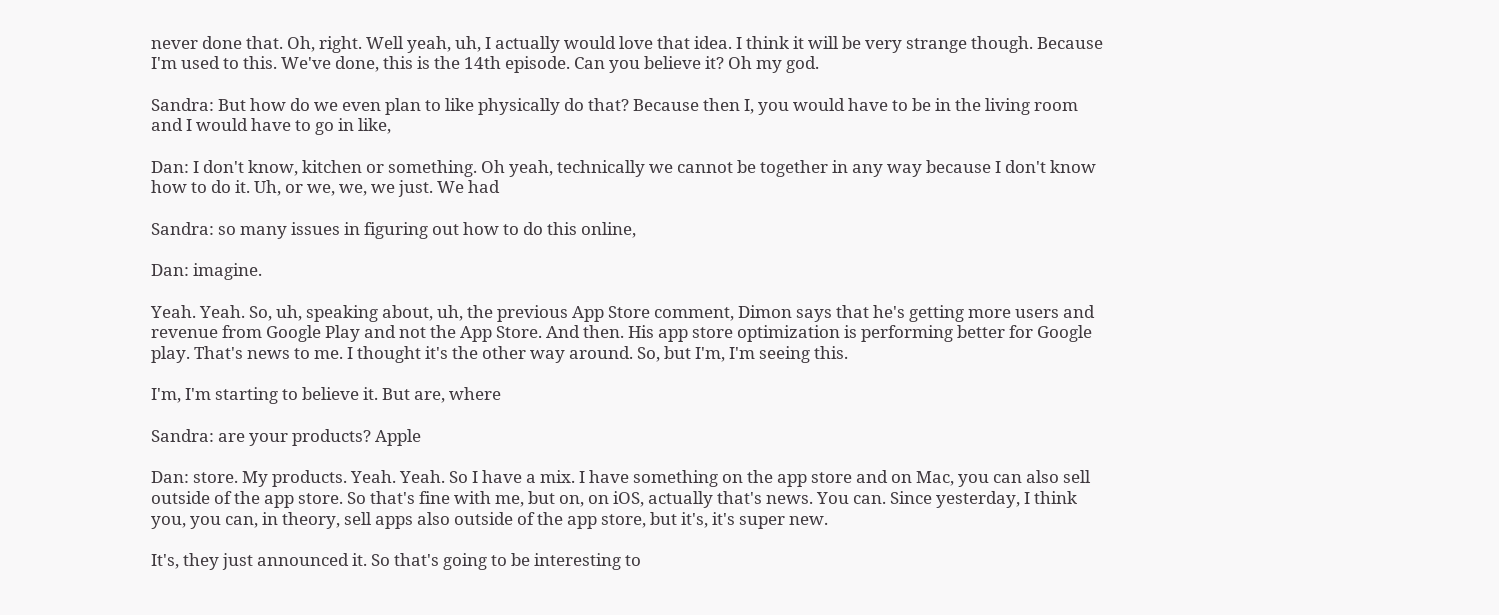never done that. Oh, right. Well yeah, uh, I actually would love that idea. I think it will be very strange though. Because I'm used to this. We've done, this is the 14th episode. Can you believe it? Oh my god.

Sandra: But how do we even plan to like physically do that? Because then I, you would have to be in the living room and I would have to go in like,

Dan: I don't know, kitchen or something. Oh yeah, technically we cannot be together in any way because I don't know how to do it. Uh, or we, we, we just. We had

Sandra: so many issues in figuring out how to do this online,

Dan: imagine.

Yeah. Yeah. So, uh, speaking about, uh, the previous App Store comment, Dimon says that he's getting more users and revenue from Google Play and not the App Store. And then. His app store optimization is performing better for Google play. That's news to me. I thought it's the other way around. So, but I'm, I'm seeing this.

I'm, I'm starting to believe it. But are, where

Sandra: are your products? Apple

Dan: store. My products. Yeah. Yeah. So I have a mix. I have something on the app store and on Mac, you can also sell outside of the app store. So that's fine with me, but on, on iOS, actually that's news. You can. Since yesterday, I think you, you can, in theory, sell apps also outside of the app store, but it's, it's super new.

It's, they just announced it. So that's going to be interesting to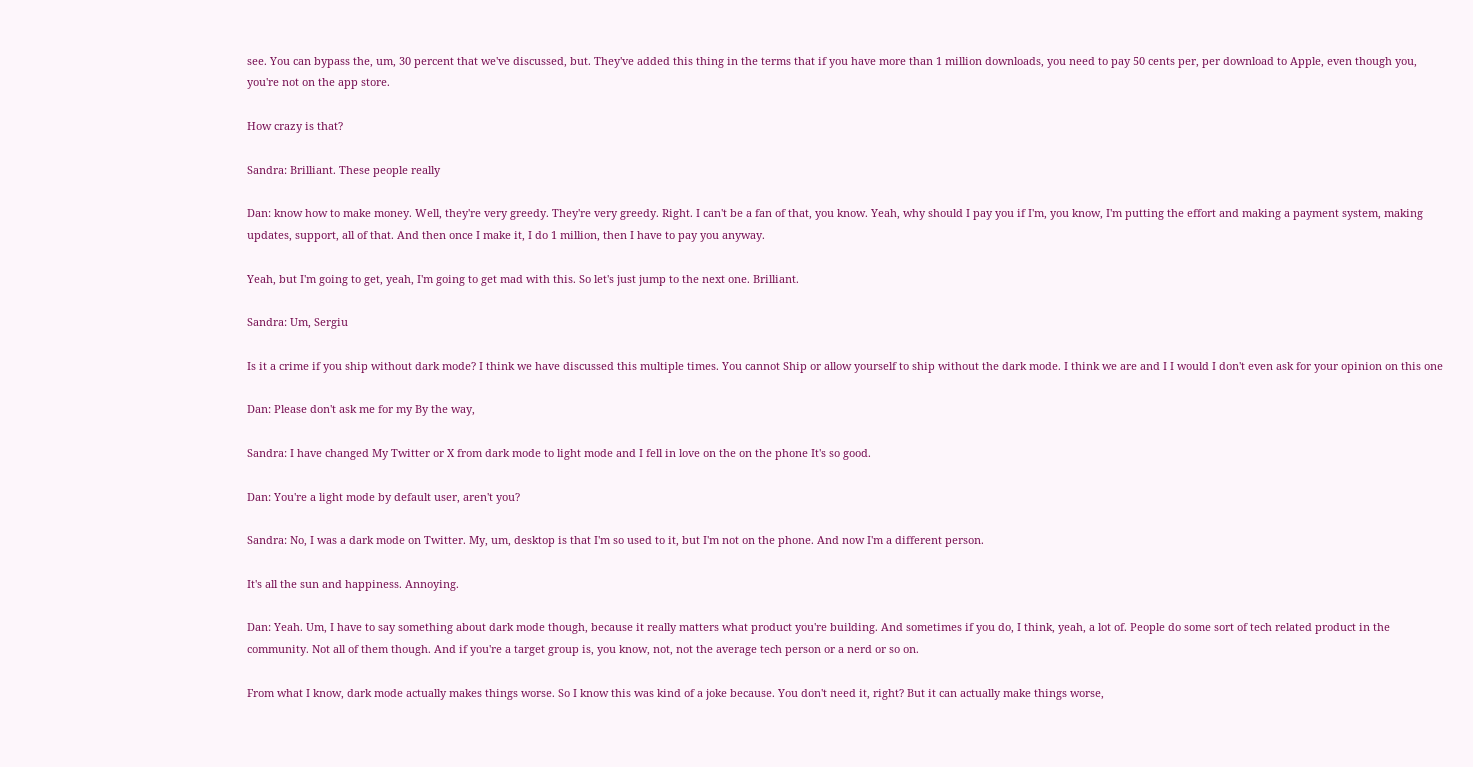see. You can bypass the, um, 30 percent that we've discussed, but. They've added this thing in the terms that if you have more than 1 million downloads, you need to pay 50 cents per, per download to Apple, even though you, you're not on the app store.

How crazy is that?

Sandra: Brilliant. These people really

Dan: know how to make money. Well, they're very greedy. They're very greedy. Right. I can't be a fan of that, you know. Yeah, why should I pay you if I'm, you know, I'm putting the effort and making a payment system, making updates, support, all of that. And then once I make it, I do 1 million, then I have to pay you anyway.

Yeah, but I'm going to get, yeah, I'm going to get mad with this. So let's just jump to the next one. Brilliant.

Sandra: Um, Sergiu

Is it a crime if you ship without dark mode? I think we have discussed this multiple times. You cannot Ship or allow yourself to ship without the dark mode. I think we are and I I would I don't even ask for your opinion on this one

Dan: Please don't ask me for my By the way,

Sandra: I have changed My Twitter or X from dark mode to light mode and I fell in love on the on the phone It's so good.

Dan: You're a light mode by default user, aren't you?

Sandra: No, I was a dark mode on Twitter. My, um, desktop is that I'm so used to it, but I'm not on the phone. And now I'm a different person.

It's all the sun and happiness. Annoying.

Dan: Yeah. Um, I have to say something about dark mode though, because it really matters what product you're building. And sometimes if you do, I think, yeah, a lot of. People do some sort of tech related product in the community. Not all of them though. And if you're a target group is, you know, not, not the average tech person or a nerd or so on.

From what I know, dark mode actually makes things worse. So I know this was kind of a joke because. You don't need it, right? But it can actually make things worse,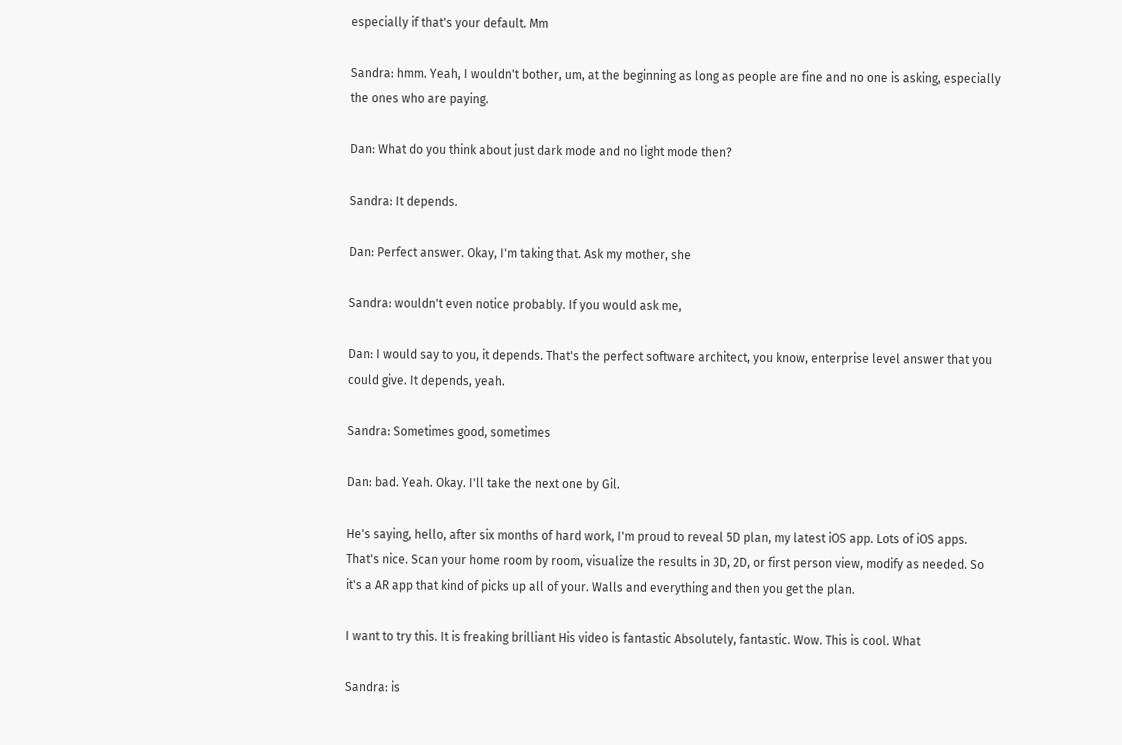especially if that's your default. Mm

Sandra: hmm. Yeah, I wouldn't bother, um, at the beginning as long as people are fine and no one is asking, especially the ones who are paying.

Dan: What do you think about just dark mode and no light mode then?

Sandra: It depends.

Dan: Perfect answer. Okay, I'm taking that. Ask my mother, she

Sandra: wouldn't even notice probably. If you would ask me,

Dan: I would say to you, it depends. That's the perfect software architect, you know, enterprise level answer that you could give. It depends, yeah.

Sandra: Sometimes good, sometimes

Dan: bad. Yeah. Okay. I'll take the next one by Gil.

He's saying, hello, after six months of hard work, I'm proud to reveal 5D plan, my latest iOS app. Lots of iOS apps. That's nice. Scan your home room by room, visualize the results in 3D, 2D, or first person view, modify as needed. So it's a AR app that kind of picks up all of your. Walls and everything and then you get the plan.

I want to try this. It is freaking brilliant His video is fantastic Absolutely, fantastic. Wow. This is cool. What

Sandra: is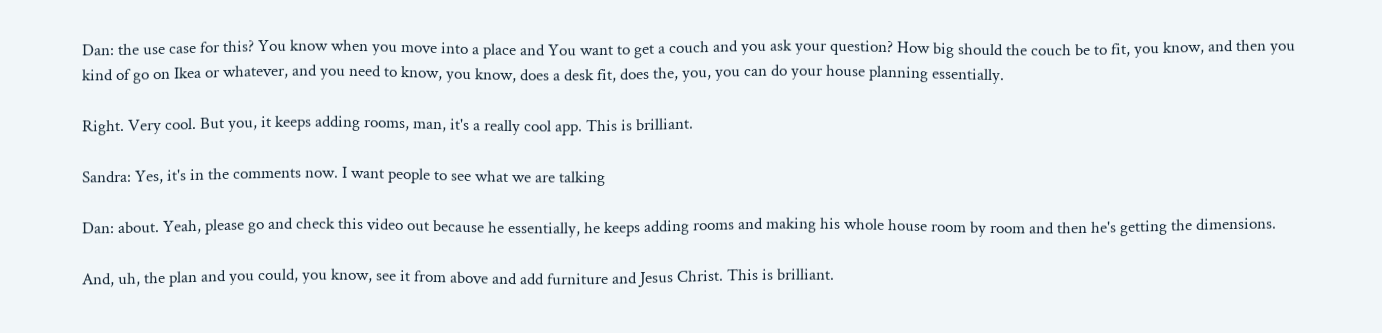Dan: the use case for this? You know when you move into a place and You want to get a couch and you ask your question? How big should the couch be to fit, you know, and then you kind of go on Ikea or whatever, and you need to know, you know, does a desk fit, does the, you, you can do your house planning essentially.

Right. Very cool. But you, it keeps adding rooms, man, it's a really cool app. This is brilliant.

Sandra: Yes, it's in the comments now. I want people to see what we are talking

Dan: about. Yeah, please go and check this video out because he essentially, he keeps adding rooms and making his whole house room by room and then he's getting the dimensions.

And, uh, the plan and you could, you know, see it from above and add furniture and Jesus Christ. This is brilliant.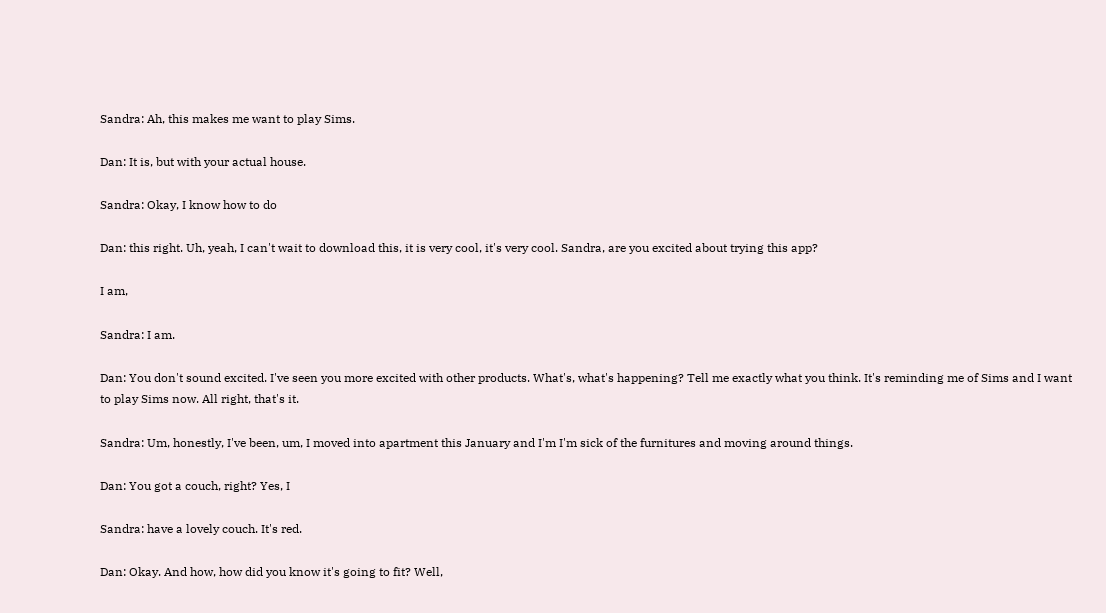Sandra: Ah, this makes me want to play Sims.

Dan: It is, but with your actual house.

Sandra: Okay, I know how to do

Dan: this right. Uh, yeah, I can't wait to download this, it is very cool, it's very cool. Sandra, are you excited about trying this app?

I am,

Sandra: I am.

Dan: You don't sound excited. I've seen you more excited with other products. What's, what's happening? Tell me exactly what you think. It's reminding me of Sims and I want to play Sims now. All right, that's it.

Sandra: Um, honestly, I've been, um, I moved into apartment this January and I'm I'm sick of the furnitures and moving around things.

Dan: You got a couch, right? Yes, I

Sandra: have a lovely couch. It's red.

Dan: Okay. And how, how did you know it's going to fit? Well,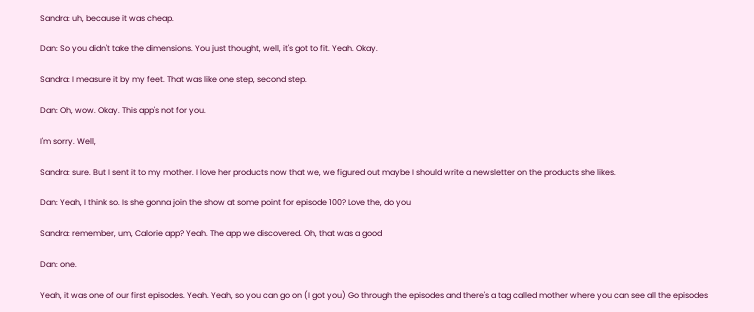Sandra: uh, because it was cheap.

Dan: So you didn't take the dimensions. You just thought, well, it's got to fit. Yeah. Okay.

Sandra: I measure it by my feet. That was like one step, second step.

Dan: Oh, wow. Okay. This app's not for you.

I'm sorry. Well,

Sandra: sure. But I sent it to my mother. I love her products now that we, we figured out maybe I should write a newsletter on the products she likes.

Dan: Yeah, I think so. Is she gonna join the show at some point for episode 100? Love the, do you

Sandra: remember, um, Calorie app? Yeah. The app we discovered. Oh, that was a good

Dan: one.

Yeah, it was one of our first episodes. Yeah. Yeah, so you can go on (I got you) Go through the episodes and there's a tag called mother where you can see all the episodes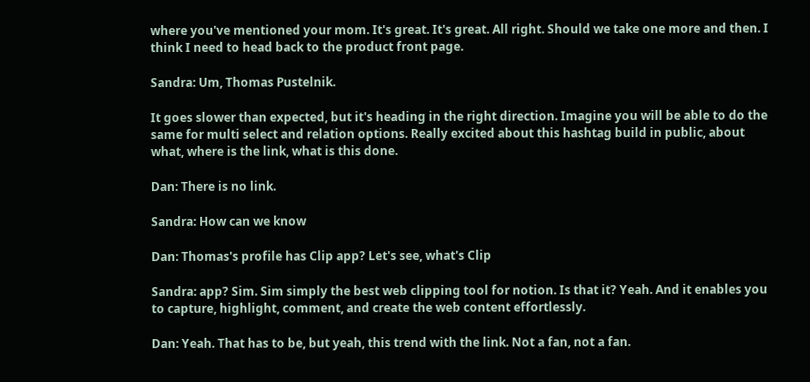where you've mentioned your mom. It's great. It's great. All right. Should we take one more and then. I think I need to head back to the product front page.

Sandra: Um, Thomas Pustelnik.

It goes slower than expected, but it's heading in the right direction. Imagine you will be able to do the same for multi select and relation options. Really excited about this hashtag build in public, about what, where is the link, what is this done.

Dan: There is no link.

Sandra: How can we know

Dan: Thomas's profile has Clip app? Let's see, what's Clip

Sandra: app? Sim. Sim simply the best web clipping tool for notion. Is that it? Yeah. And it enables you to capture, highlight, comment, and create the web content effortlessly.

Dan: Yeah. That has to be, but yeah, this trend with the link. Not a fan, not a fan.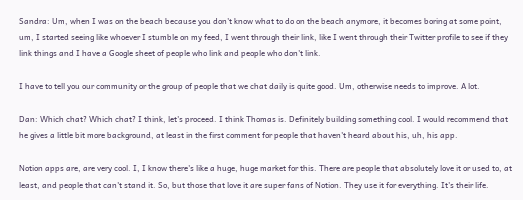Sandra: Um, when I was on the beach because you don't know what to do on the beach anymore, it becomes boring at some point, um, I started seeing like whoever I stumble on my feed, I went through their link, like I went through their Twitter profile to see if they link things and I have a Google sheet of people who link and people who don't link.

I have to tell you our community or the group of people that we chat daily is quite good. Um, otherwise needs to improve. A lot.

Dan: Which chat? Which chat? I think, let's proceed. I think Thomas is. Definitely building something cool. I would recommend that he gives a little bit more background, at least in the first comment for people that haven't heard about his, uh, his app.

Notion apps are, are very cool. I, I know there's like a huge, huge market for this. There are people that absolutely love it or used to, at least, and people that can't stand it. So, but those that love it are super fans of Notion. They use it for everything. It's their life.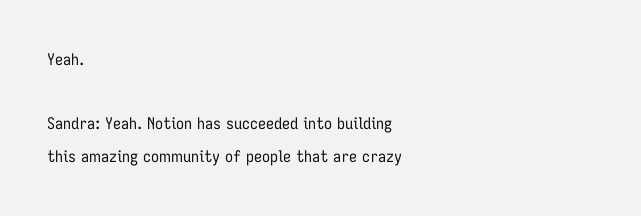Yeah.

Sandra: Yeah. Notion has succeeded into building this amazing community of people that are crazy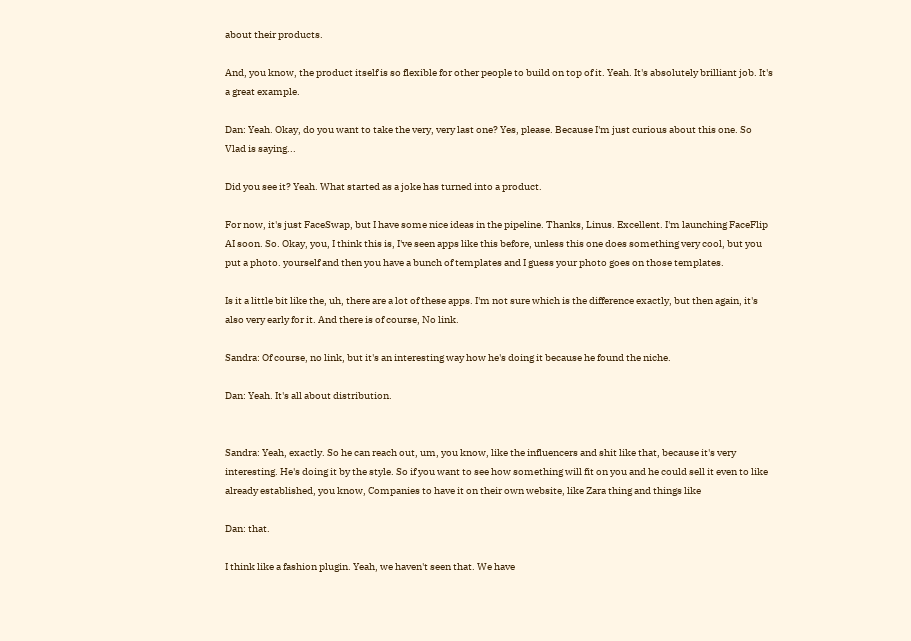about their products.

And, you know, the product itself is so flexible for other people to build on top of it. Yeah. It's absolutely brilliant job. It's a great example.

Dan: Yeah. Okay, do you want to take the very, very last one? Yes, please. Because I'm just curious about this one. So Vlad is saying...

Did you see it? Yeah. What started as a joke has turned into a product.

For now, it's just FaceSwap, but I have some nice ideas in the pipeline. Thanks, Linus. Excellent. I'm launching FaceFlip AI soon. So. Okay, you, I think this is, I've seen apps like this before, unless this one does something very cool, but you put a photo. yourself and then you have a bunch of templates and I guess your photo goes on those templates.

Is it a little bit like the, uh, there are a lot of these apps. I'm not sure which is the difference exactly, but then again, it's also very early for it. And there is of course, No link.

Sandra: Of course, no link, but it's an interesting way how he's doing it because he found the niche.

Dan: Yeah. It's all about distribution.


Sandra: Yeah, exactly. So he can reach out, um, you know, like the influencers and shit like that, because it's very interesting. He's doing it by the style. So if you want to see how something will fit on you and he could sell it even to like already established, you know, Companies to have it on their own website, like Zara thing and things like

Dan: that.

I think like a fashion plugin. Yeah, we haven't seen that. We have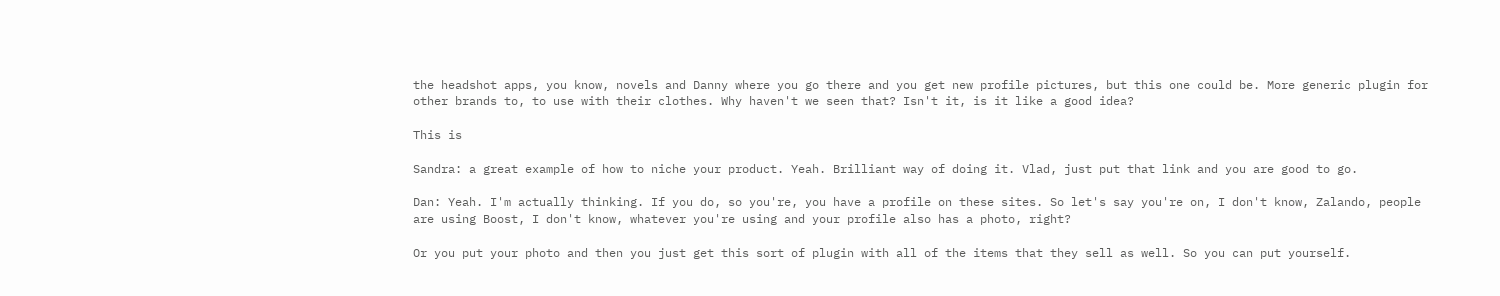the headshot apps, you know, novels and Danny where you go there and you get new profile pictures, but this one could be. More generic plugin for other brands to, to use with their clothes. Why haven't we seen that? Isn't it, is it like a good idea?

This is

Sandra: a great example of how to niche your product. Yeah. Brilliant way of doing it. Vlad, just put that link and you are good to go.

Dan: Yeah. I'm actually thinking. If you do, so you're, you have a profile on these sites. So let's say you're on, I don't know, Zalando, people are using Boost, I don't know, whatever you're using and your profile also has a photo, right?

Or you put your photo and then you just get this sort of plugin with all of the items that they sell as well. So you can put yourself.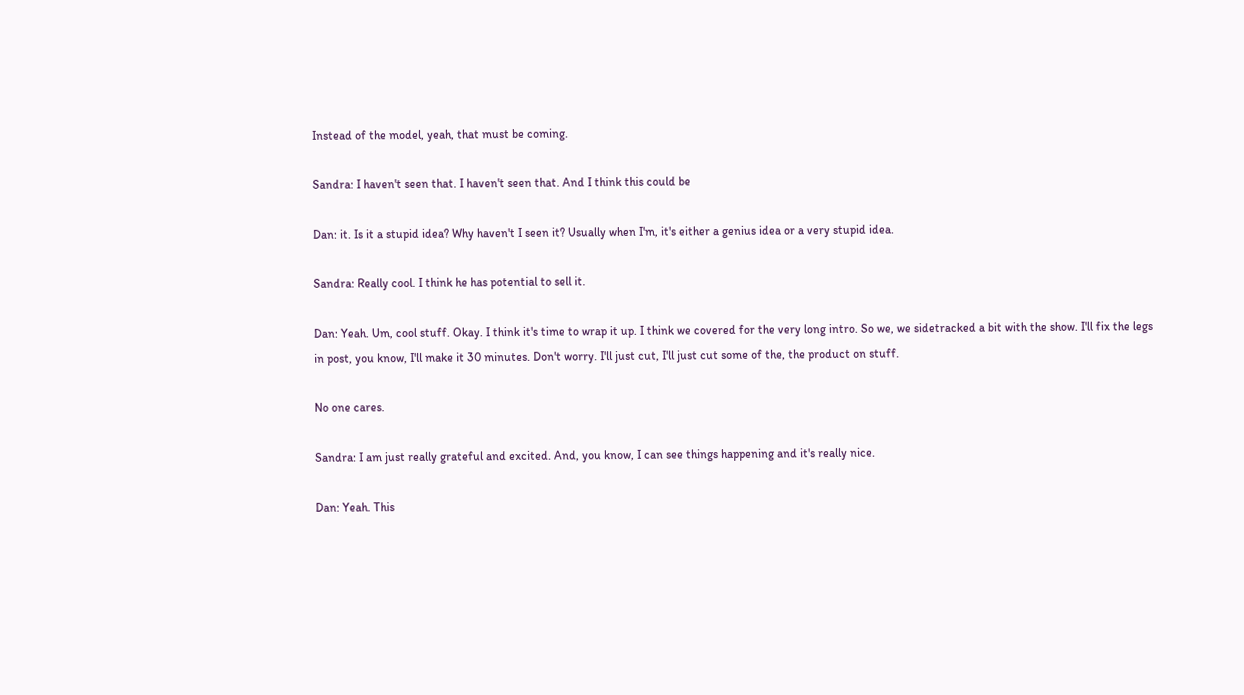Instead of the model, yeah, that must be coming.

Sandra: I haven't seen that. I haven't seen that. And I think this could be

Dan: it. Is it a stupid idea? Why haven't I seen it? Usually when I'm, it's either a genius idea or a very stupid idea.

Sandra: Really cool. I think he has potential to sell it.

Dan: Yeah. Um, cool stuff. Okay. I think it's time to wrap it up. I think we covered for the very long intro. So we, we sidetracked a bit with the show. I'll fix the legs in post, you know, I'll make it 30 minutes. Don't worry. I'll just cut, I'll just cut some of the, the product on stuff.

No one cares.

Sandra: I am just really grateful and excited. And, you know, I can see things happening and it's really nice.

Dan: Yeah. This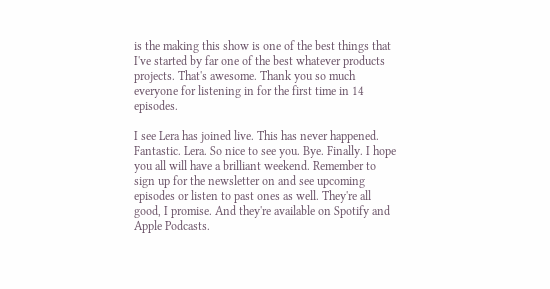is the making this show is one of the best things that I've started by far one of the best whatever products projects. That's awesome. Thank you so much everyone for listening in for the first time in 14 episodes.

I see Lera has joined live. This has never happened. Fantastic. Lera. So nice to see you. Bye. Finally. I hope you all will have a brilliant weekend. Remember to sign up for the newsletter on and see upcoming episodes or listen to past ones as well. They're all good, I promise. And they're available on Spotify and Apple Podcasts.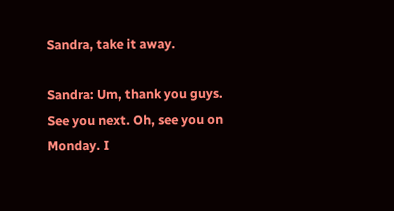Sandra, take it away.

Sandra: Um, thank you guys. See you next. Oh, see you on Monday. I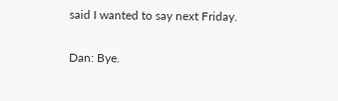said I wanted to say next Friday.

Dan: Bye.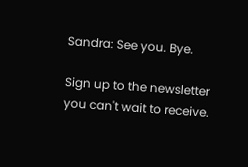Sandra: See you. Bye.

Sign up to the newsletter you can't wait to receive.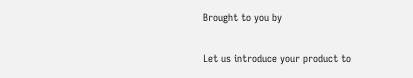Brought to you by

Let us introduce your product to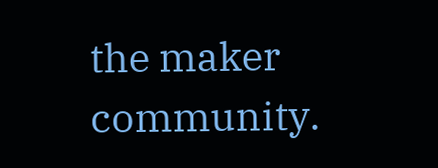the maker community.